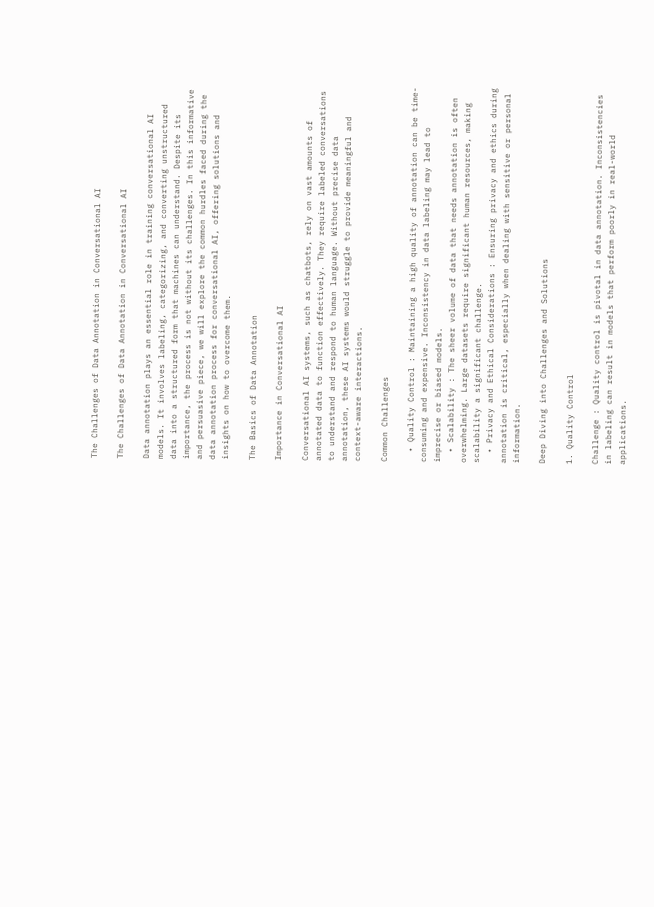The Challenges of Data Annotation in Conversational AI

The Challenges of Data Annotation in Conversational AI

Data annotation plays an essential role in training conversational AI models. It involves labeling, categorizing, and converting unstructured data into a structured form that machines can understand. Despite its importance, the process is not without its challenges. In this informative and persuasive piece, we will explore the common hurdles faced during the data annotation process for conversational AI, offering solutions and insights on how to overcome them.

The Basics of Data Annotation

Importance in Conversational AI

Conversational AI systems, such as chatbots, rely on vast amounts of annotated data to function effectively. They require labeled conversations to understand and respond to human language. Without precise data annotation, these AI systems would struggle to provide meaningful and context-aware interactions.

Common Challenges

  • Quality Control : Maintaining a high quality of annotation can be time-consuming and expensive. Inconsistency in data labeling may lead to imprecise or biased models.
  • Scalability : The sheer volume of data that needs annotation is often overwhelming. Large datasets require significant human resources, making scalability a significant challenge.
  • Privacy and Ethical Considerations : Ensuring privacy and ethics during annotation is critical, especially when dealing with sensitive or personal information.

Deep Diving into Challenges and Solutions

1. Quality Control

Challenge : Quality control is pivotal in data annotation. Inconsistencies in labeling can result in models that perform poorly in real-world applications.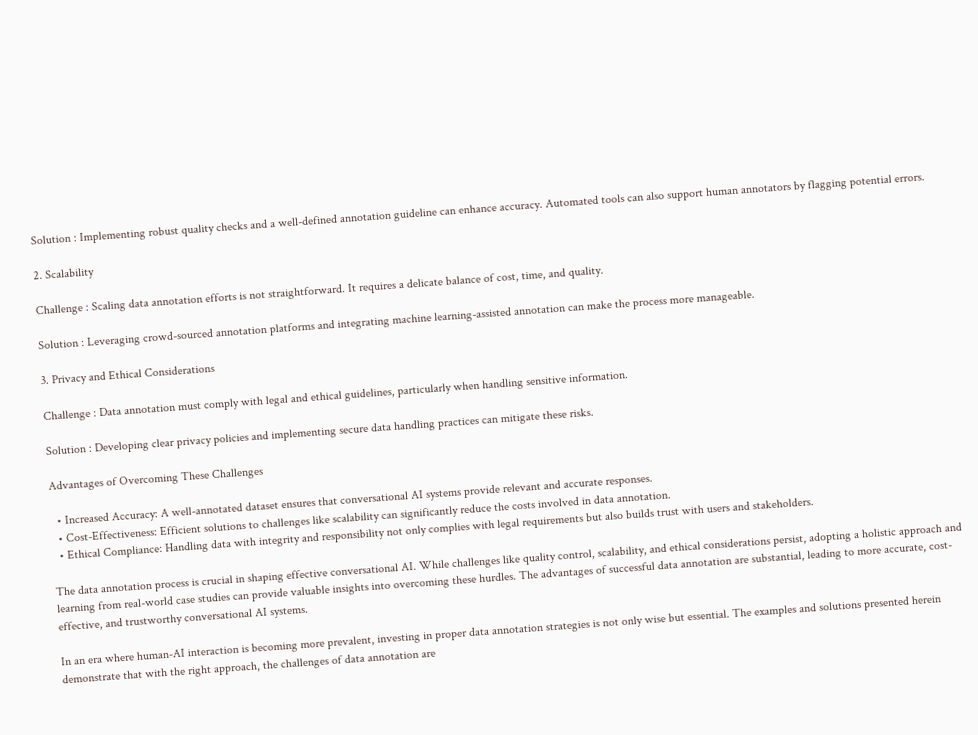Solution : Implementing robust quality checks and a well-defined annotation guideline can enhance accuracy. Automated tools can also support human annotators by flagging potential errors.

2. Scalability

Challenge : Scaling data annotation efforts is not straightforward. It requires a delicate balance of cost, time, and quality.

Solution : Leveraging crowd-sourced annotation platforms and integrating machine learning-assisted annotation can make the process more manageable.

3. Privacy and Ethical Considerations

Challenge : Data annotation must comply with legal and ethical guidelines, particularly when handling sensitive information.

Solution : Developing clear privacy policies and implementing secure data handling practices can mitigate these risks.

Advantages of Overcoming These Challenges

  • Increased Accuracy: A well-annotated dataset ensures that conversational AI systems provide relevant and accurate responses.
  • Cost-Effectiveness: Efficient solutions to challenges like scalability can significantly reduce the costs involved in data annotation.
  • Ethical Compliance: Handling data with integrity and responsibility not only complies with legal requirements but also builds trust with users and stakeholders.

The data annotation process is crucial in shaping effective conversational AI. While challenges like quality control, scalability, and ethical considerations persist, adopting a holistic approach and learning from real-world case studies can provide valuable insights into overcoming these hurdles. The advantages of successful data annotation are substantial, leading to more accurate, cost-effective, and trustworthy conversational AI systems.

In an era where human-AI interaction is becoming more prevalent, investing in proper data annotation strategies is not only wise but essential. The examples and solutions presented herein demonstrate that with the right approach, the challenges of data annotation are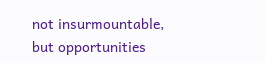not insurmountable, but opportunities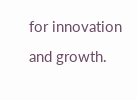for innovation and growth.